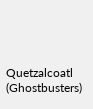Quetzalcoatl (Ghostbusters)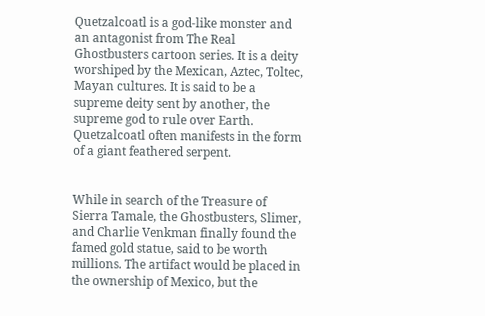Quetzalcoatl is a god-like monster and an antagonist from The Real Ghostbusters cartoon series. It is a deity worshiped by the Mexican, Aztec, Toltec, Mayan cultures. It is said to be a supreme deity sent by another, the supreme god to rule over Earth. Quetzalcoatl often manifests in the form of a giant feathered serpent.


While in search of the Treasure of Sierra Tamale, the Ghostbusters, Slimer, and Charlie Venkman finally found the famed gold statue, said to be worth millions. The artifact would be placed in the ownership of Mexico, but the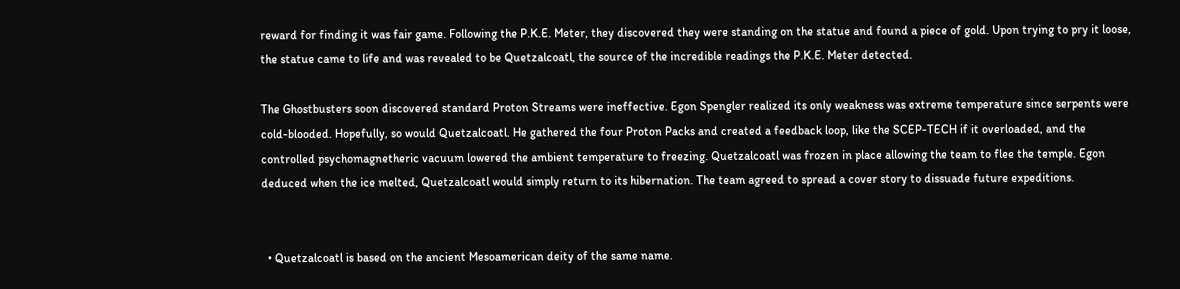reward for finding it was fair game. Following the P.K.E. Meter, they discovered they were standing on the statue and found a piece of gold. Upon trying to pry it loose, the statue came to life and was revealed to be Quetzalcoatl, the source of the incredible readings the P.K.E. Meter detected.

The Ghostbusters soon discovered standard Proton Streams were ineffective. Egon Spengler realized its only weakness was extreme temperature since serpents were cold-blooded. Hopefully, so would Quetzalcoatl. He gathered the four Proton Packs and created a feedback loop, like the SCEP-TECH if it overloaded, and the controlled psychomagnetheric vacuum lowered the ambient temperature to freezing. Quetzalcoatl was frozen in place allowing the team to flee the temple. Egon deduced when the ice melted, Quetzalcoatl would simply return to its hibernation. The team agreed to spread a cover story to dissuade future expeditions.


  • Quetzalcoatl is based on the ancient Mesoamerican deity of the same name.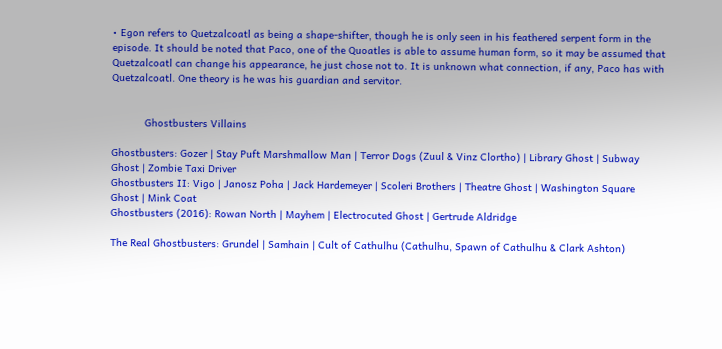• Egon refers to Quetzalcoatl as being a shape-shifter, though he is only seen in his feathered serpent form in the episode. It should be noted that Paco, one of the Quoatles is able to assume human form, so it may be assumed that Quetzalcoatl can change his appearance, he just chose not to. It is unknown what connection, if any, Paco has with Quetzalcoatl. One theory is he was his guardian and servitor.


           Ghostbusters Villains

Ghostbusters: Gozer | Stay Puft Marshmallow Man | Terror Dogs (Zuul & Vinz Clortho) | Library Ghost | Subway Ghost | Zombie Taxi Driver
Ghostbusters II: Vigo | Janosz Poha | Jack Hardemeyer | Scoleri Brothers | Theatre Ghost | Washington Square Ghost | Mink Coat
Ghostbusters (2016): Rowan North | Mayhem | Electrocuted Ghost | Gertrude Aldridge

The Real Ghostbusters: Grundel | Samhain | Cult of Cathulhu (Cathulhu, Spawn of Cathulhu & Clark Ashton)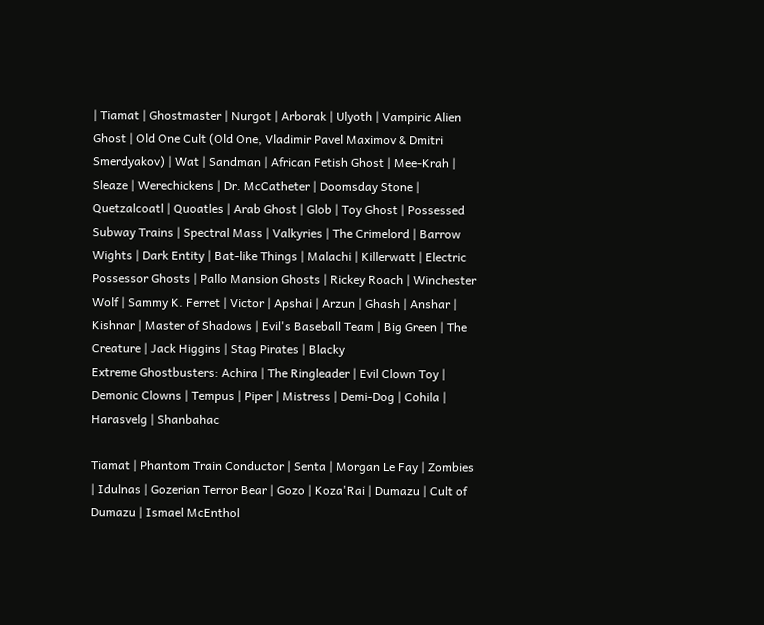| Tiamat | Ghostmaster | Nurgot | Arborak | Ulyoth | Vampiric Alien Ghost | Old One Cult (Old One, Vladimir Pavel Maximov & Dmitri Smerdyakov) | Wat | Sandman | African Fetish Ghost | Mee-Krah | Sleaze | Werechickens | Dr. McCatheter | Doomsday Stone | Quetzalcoatl | Quoatles | Arab Ghost | Glob | Toy Ghost | Possessed Subway Trains | Spectral Mass | Valkyries | The Crimelord | Barrow Wights | Dark Entity | Bat-like Things | Malachi | Killerwatt | Electric Possessor Ghosts | Pallo Mansion Ghosts | Rickey Roach | Winchester Wolf | Sammy K. Ferret | Victor | Apshai | Arzun | Ghash | Anshar | Kishnar | Master of Shadows | Evil's Baseball Team | Big Green | The Creature | Jack Higgins | Stag Pirates | Blacky
Extreme Ghostbusters: Achira | The Ringleader | Evil Clown Toy | Demonic Clowns | Tempus | Piper | Mistress | Demi-Dog | Cohila | Harasvelg | Shanbahac

Tiamat | Phantom Train Conductor | Senta | Morgan Le Fay | Zombies | Idulnas | Gozerian Terror Bear | Gozo | Koza'Rai | Dumazu | Cult of Dumazu | Ismael McEnthol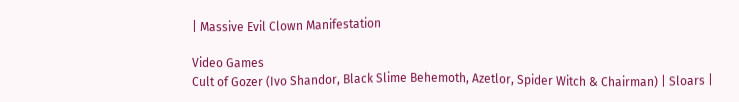| Massive Evil Clown Manifestation

Video Games
Cult of Gozer (Ivo Shandor, Black Slime Behemoth, Azetlor, Spider Witch & Chairman) | Sloars |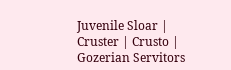Juvenile Sloar | Cruster | Crusto | Gozerian Servitors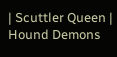| Scuttler Queen | Hound Demons